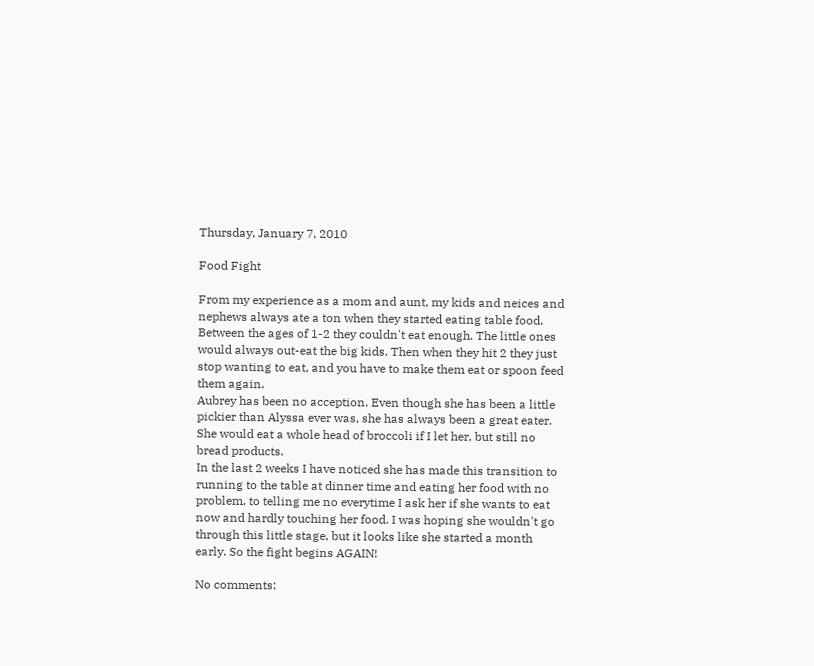Thursday, January 7, 2010

Food Fight

From my experience as a mom and aunt, my kids and neices and nephews always ate a ton when they started eating table food. Between the ages of 1-2 they couldn't eat enough. The little ones would always out-eat the big kids. Then when they hit 2 they just stop wanting to eat, and you have to make them eat or spoon feed them again.
Aubrey has been no acception. Even though she has been a little pickier than Alyssa ever was, she has always been a great eater. She would eat a whole head of broccoli if I let her, but still no bread products.
In the last 2 weeks I have noticed she has made this transition to running to the table at dinner time and eating her food with no problem, to telling me no everytime I ask her if she wants to eat now and hardly touching her food. I was hoping she wouldn't go through this little stage, but it looks like she started a month early. So the fight begins AGAIN!

No comments: